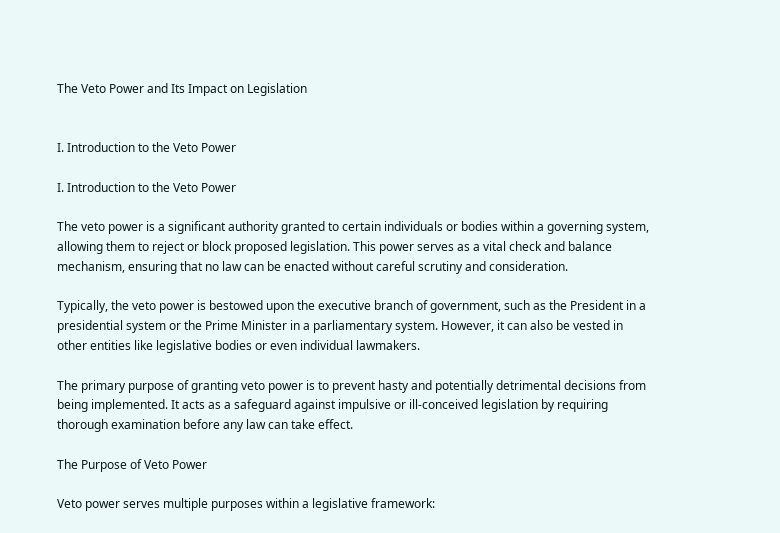The Veto Power and Its Impact on Legislation


I. Introduction to the Veto Power

I. Introduction to the Veto Power

The veto power is a significant authority granted to certain individuals or bodies within a governing system, allowing them to reject or block proposed legislation. This power serves as a vital check and balance mechanism, ensuring that no law can be enacted without careful scrutiny and consideration.

Typically, the veto power is bestowed upon the executive branch of government, such as the President in a presidential system or the Prime Minister in a parliamentary system. However, it can also be vested in other entities like legislative bodies or even individual lawmakers.

The primary purpose of granting veto power is to prevent hasty and potentially detrimental decisions from being implemented. It acts as a safeguard against impulsive or ill-conceived legislation by requiring thorough examination before any law can take effect.

The Purpose of Veto Power

Veto power serves multiple purposes within a legislative framework: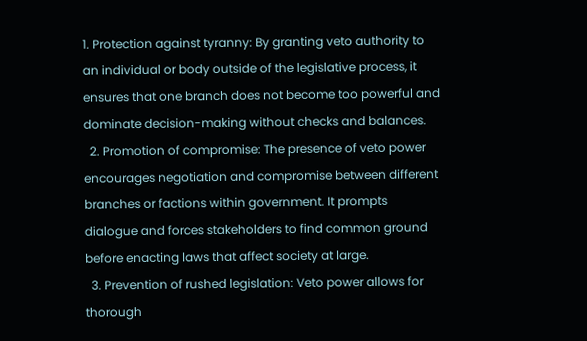1. Protection against tyranny: By granting veto authority to an individual or body outside of the legislative process, it ensures that one branch does not become too powerful and dominate decision-making without checks and balances.
  2. Promotion of compromise: The presence of veto power encourages negotiation and compromise between different branches or factions within government. It prompts dialogue and forces stakeholders to find common ground before enacting laws that affect society at large.
  3. Prevention of rushed legislation: Veto power allows for thorough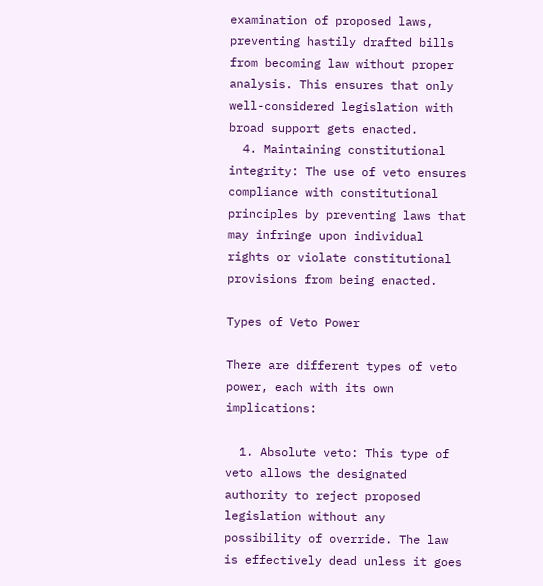examination of proposed laws, preventing hastily drafted bills from becoming law without proper analysis. This ensures that only well-considered legislation with broad support gets enacted.
  4. Maintaining constitutional integrity: The use of veto ensures compliance with constitutional principles by preventing laws that may infringe upon individual rights or violate constitutional provisions from being enacted.

Types of Veto Power

There are different types of veto power, each with its own implications:

  1. Absolute veto: This type of veto allows the designated authority to reject proposed legislation without any possibility of override. The law is effectively dead unless it goes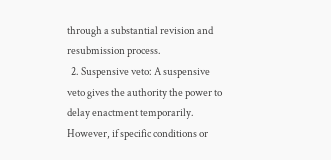through a substantial revision and resubmission process.
  2. Suspensive veto: A suspensive veto gives the authority the power to delay enactment temporarily. However, if specific conditions or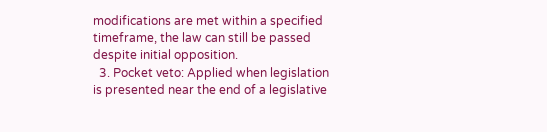modifications are met within a specified timeframe, the law can still be passed despite initial opposition.
  3. Pocket veto: Applied when legislation is presented near the end of a legislative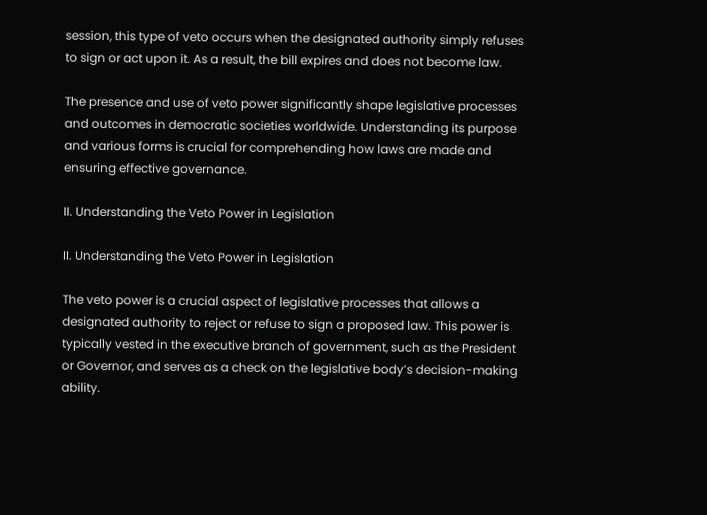session, this type of veto occurs when the designated authority simply refuses to sign or act upon it. As a result, the bill expires and does not become law.

The presence and use of veto power significantly shape legislative processes and outcomes in democratic societies worldwide. Understanding its purpose and various forms is crucial for comprehending how laws are made and ensuring effective governance.

II. Understanding the Veto Power in Legislation

II. Understanding the Veto Power in Legislation

The veto power is a crucial aspect of legislative processes that allows a designated authority to reject or refuse to sign a proposed law. This power is typically vested in the executive branch of government, such as the President or Governor, and serves as a check on the legislative body’s decision-making ability.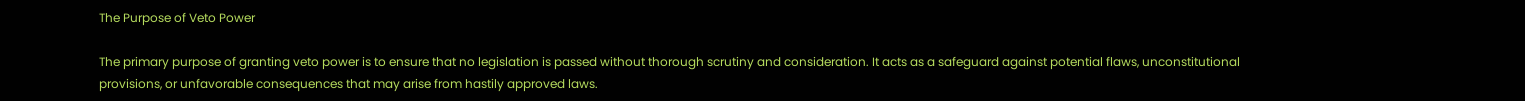The Purpose of Veto Power

The primary purpose of granting veto power is to ensure that no legislation is passed without thorough scrutiny and consideration. It acts as a safeguard against potential flaws, unconstitutional provisions, or unfavorable consequences that may arise from hastily approved laws.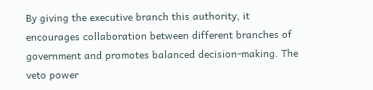By giving the executive branch this authority, it encourages collaboration between different branches of government and promotes balanced decision-making. The veto power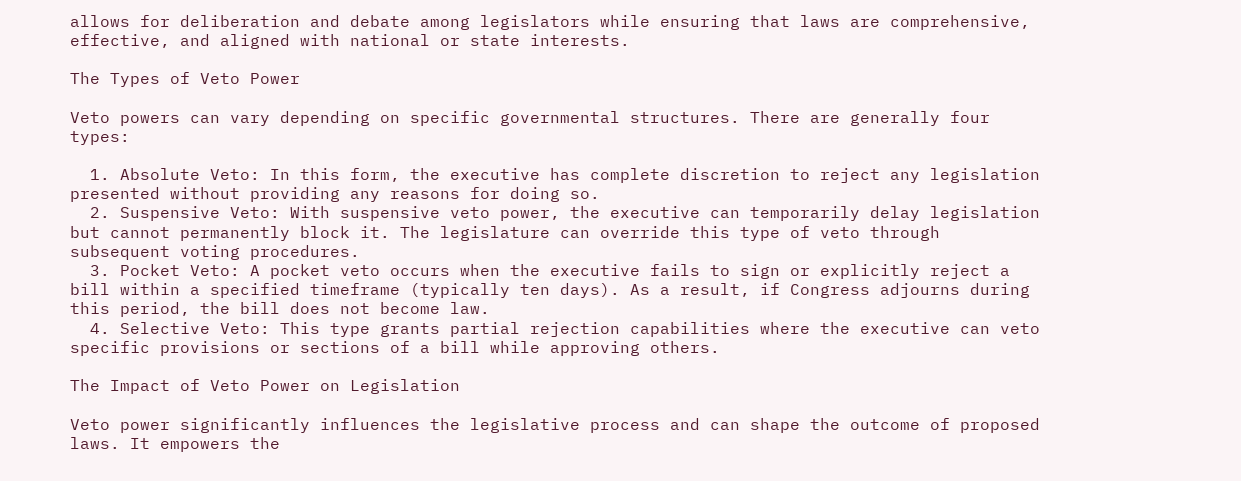allows for deliberation and debate among legislators while ensuring that laws are comprehensive, effective, and aligned with national or state interests.

The Types of Veto Power

Veto powers can vary depending on specific governmental structures. There are generally four types:

  1. Absolute Veto: In this form, the executive has complete discretion to reject any legislation presented without providing any reasons for doing so.
  2. Suspensive Veto: With suspensive veto power, the executive can temporarily delay legislation but cannot permanently block it. The legislature can override this type of veto through subsequent voting procedures.
  3. Pocket Veto: A pocket veto occurs when the executive fails to sign or explicitly reject a bill within a specified timeframe (typically ten days). As a result, if Congress adjourns during this period, the bill does not become law.
  4. Selective Veto: This type grants partial rejection capabilities where the executive can veto specific provisions or sections of a bill while approving others.

The Impact of Veto Power on Legislation

Veto power significantly influences the legislative process and can shape the outcome of proposed laws. It empowers the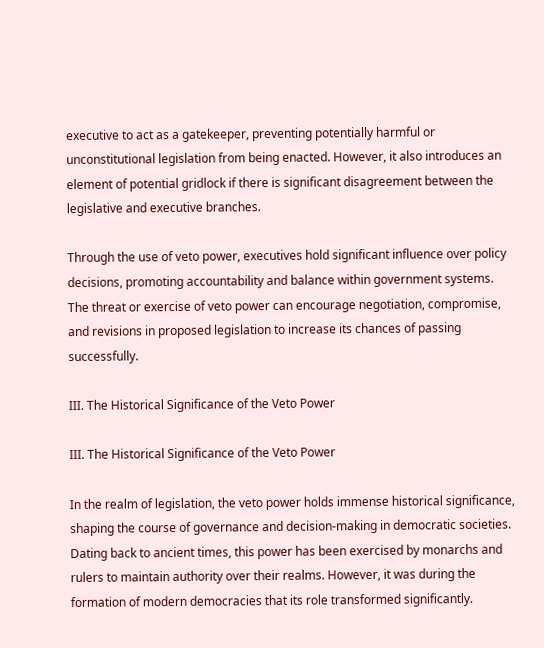executive to act as a gatekeeper, preventing potentially harmful or unconstitutional legislation from being enacted. However, it also introduces an element of potential gridlock if there is significant disagreement between the legislative and executive branches.

Through the use of veto power, executives hold significant influence over policy decisions, promoting accountability and balance within government systems. The threat or exercise of veto power can encourage negotiation, compromise, and revisions in proposed legislation to increase its chances of passing successfully.

III. The Historical Significance of the Veto Power

III. The Historical Significance of the Veto Power

In the realm of legislation, the veto power holds immense historical significance, shaping the course of governance and decision-making in democratic societies. Dating back to ancient times, this power has been exercised by monarchs and rulers to maintain authority over their realms. However, it was during the formation of modern democracies that its role transformed significantly.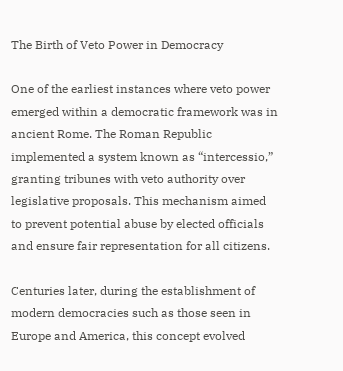The Birth of Veto Power in Democracy

One of the earliest instances where veto power emerged within a democratic framework was in ancient Rome. The Roman Republic implemented a system known as “intercessio,” granting tribunes with veto authority over legislative proposals. This mechanism aimed to prevent potential abuse by elected officials and ensure fair representation for all citizens.

Centuries later, during the establishment of modern democracies such as those seen in Europe and America, this concept evolved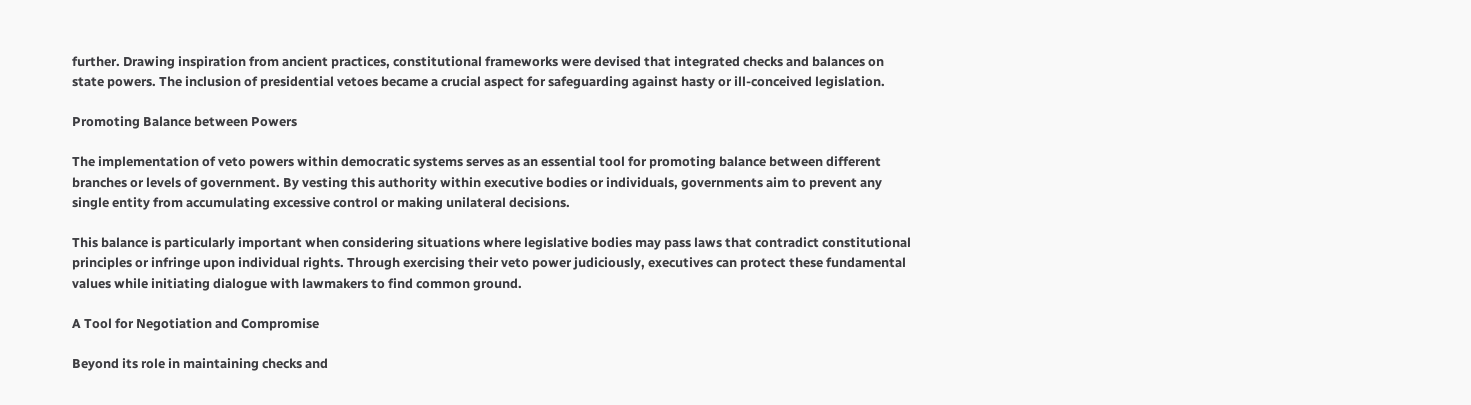further. Drawing inspiration from ancient practices, constitutional frameworks were devised that integrated checks and balances on state powers. The inclusion of presidential vetoes became a crucial aspect for safeguarding against hasty or ill-conceived legislation.

Promoting Balance between Powers

The implementation of veto powers within democratic systems serves as an essential tool for promoting balance between different branches or levels of government. By vesting this authority within executive bodies or individuals, governments aim to prevent any single entity from accumulating excessive control or making unilateral decisions.

This balance is particularly important when considering situations where legislative bodies may pass laws that contradict constitutional principles or infringe upon individual rights. Through exercising their veto power judiciously, executives can protect these fundamental values while initiating dialogue with lawmakers to find common ground.

A Tool for Negotiation and Compromise

Beyond its role in maintaining checks and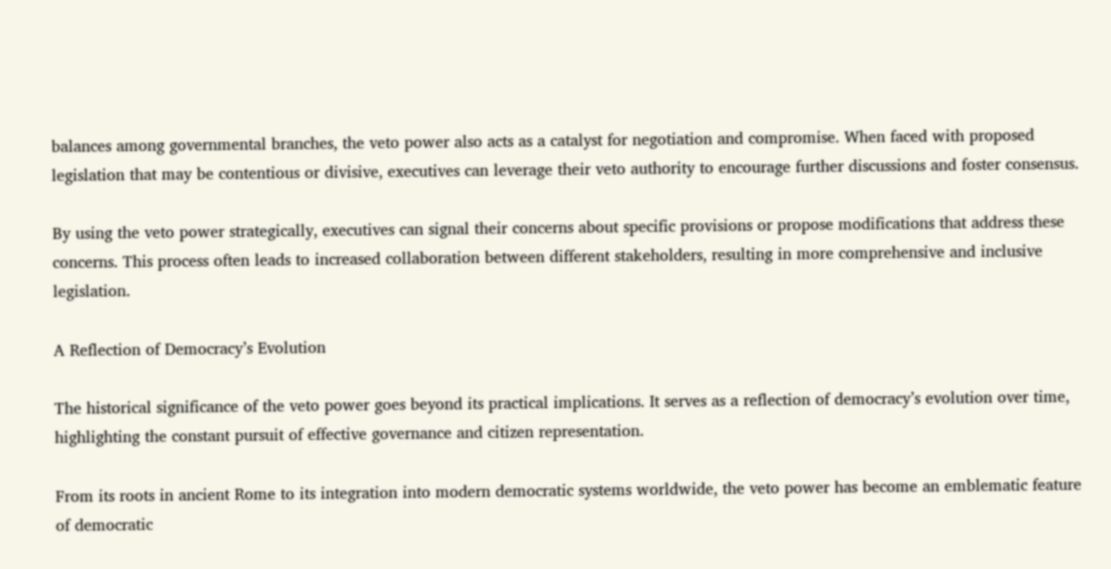balances among governmental branches, the veto power also acts as a catalyst for negotiation and compromise. When faced with proposed legislation that may be contentious or divisive, executives can leverage their veto authority to encourage further discussions and foster consensus.

By using the veto power strategically, executives can signal their concerns about specific provisions or propose modifications that address these concerns. This process often leads to increased collaboration between different stakeholders, resulting in more comprehensive and inclusive legislation.

A Reflection of Democracy’s Evolution

The historical significance of the veto power goes beyond its practical implications. It serves as a reflection of democracy’s evolution over time, highlighting the constant pursuit of effective governance and citizen representation.

From its roots in ancient Rome to its integration into modern democratic systems worldwide, the veto power has become an emblematic feature of democratic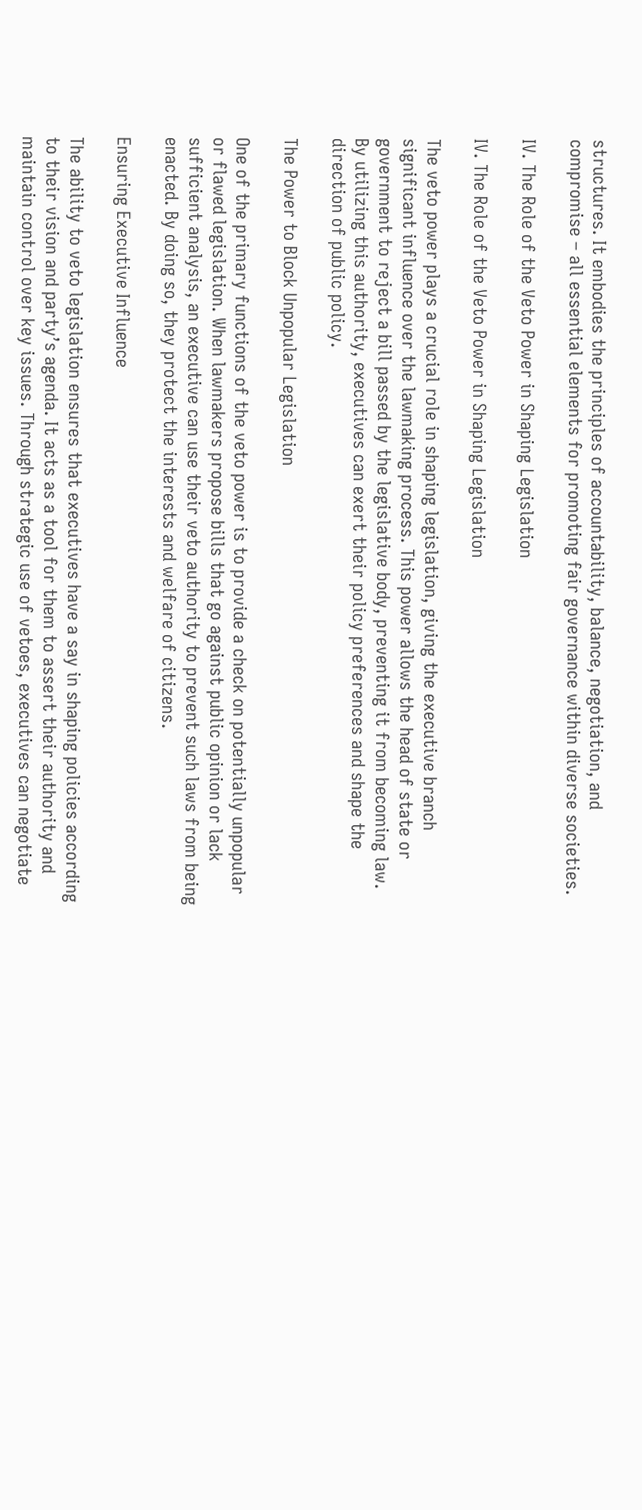structures. It embodies the principles of accountability, balance, negotiation, and compromise – all essential elements for promoting fair governance within diverse societies.

IV. The Role of the Veto Power in Shaping Legislation

IV. The Role of the Veto Power in Shaping Legislation

The veto power plays a crucial role in shaping legislation, giving the executive branch significant influence over the lawmaking process. This power allows the head of state or government to reject a bill passed by the legislative body, preventing it from becoming law. By utilizing this authority, executives can exert their policy preferences and shape the direction of public policy.

The Power to Block Unpopular Legislation

One of the primary functions of the veto power is to provide a check on potentially unpopular or flawed legislation. When lawmakers propose bills that go against public opinion or lack sufficient analysis, an executive can use their veto authority to prevent such laws from being enacted. By doing so, they protect the interests and welfare of citizens.

Ensuring Executive Influence

The ability to veto legislation ensures that executives have a say in shaping policies according to their vision and party’s agenda. It acts as a tool for them to assert their authority and maintain control over key issues. Through strategic use of vetoes, executives can negotiate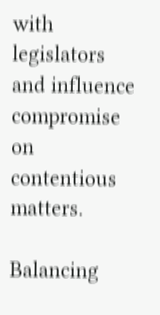with legislators and influence compromise on contentious matters.

Balancing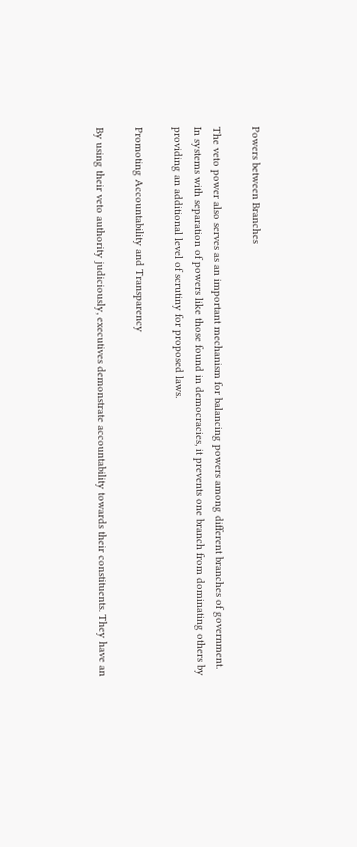Powers between Branches

The veto power also serves as an important mechanism for balancing powers among different branches of government. In systems with separation of powers like those found in democracies, it prevents one branch from dominating others by providing an additional level of scrutiny for proposed laws.

Promoting Accountability and Transparency

By using their veto authority judiciously, executives demonstrate accountability towards their constituents. They have an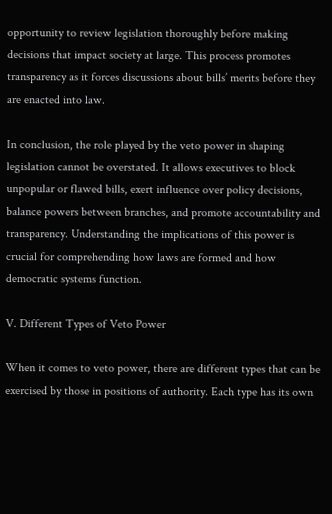opportunity to review legislation thoroughly before making decisions that impact society at large. This process promotes transparency as it forces discussions about bills’ merits before they are enacted into law.

In conclusion, the role played by the veto power in shaping legislation cannot be overstated. It allows executives to block unpopular or flawed bills, exert influence over policy decisions, balance powers between branches, and promote accountability and transparency. Understanding the implications of this power is crucial for comprehending how laws are formed and how democratic systems function.

V. Different Types of Veto Power

When it comes to veto power, there are different types that can be exercised by those in positions of authority. Each type has its own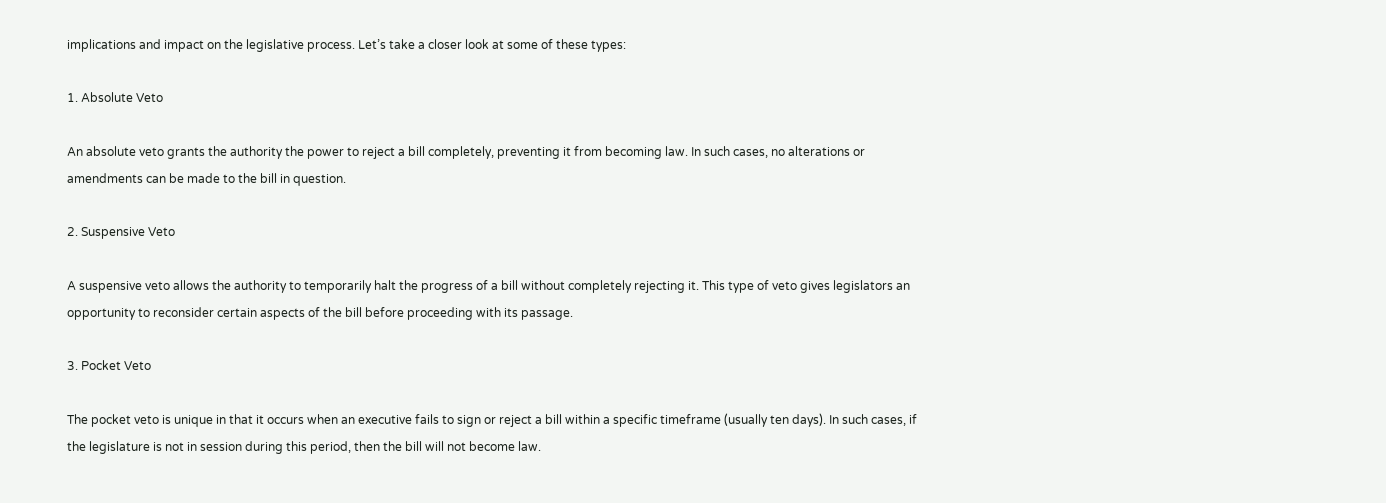implications and impact on the legislative process. Let’s take a closer look at some of these types:

1. Absolute Veto

An absolute veto grants the authority the power to reject a bill completely, preventing it from becoming law. In such cases, no alterations or amendments can be made to the bill in question.

2. Suspensive Veto

A suspensive veto allows the authority to temporarily halt the progress of a bill without completely rejecting it. This type of veto gives legislators an opportunity to reconsider certain aspects of the bill before proceeding with its passage.

3. Pocket Veto

The pocket veto is unique in that it occurs when an executive fails to sign or reject a bill within a specific timeframe (usually ten days). In such cases, if the legislature is not in session during this period, then the bill will not become law.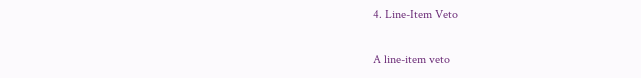4. Line-Item Veto

A line-item veto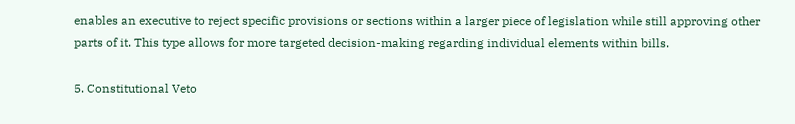enables an executive to reject specific provisions or sections within a larger piece of legislation while still approving other parts of it. This type allows for more targeted decision-making regarding individual elements within bills.

5. Constitutional Veto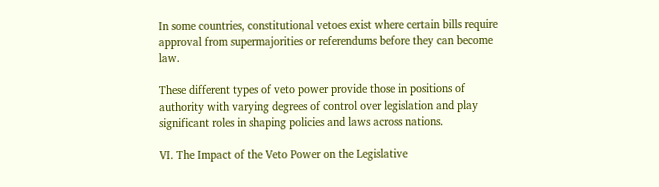In some countries, constitutional vetoes exist where certain bills require approval from supermajorities or referendums before they can become law.

These different types of veto power provide those in positions of authority with varying degrees of control over legislation and play significant roles in shaping policies and laws across nations.

VI. The Impact of the Veto Power on the Legislative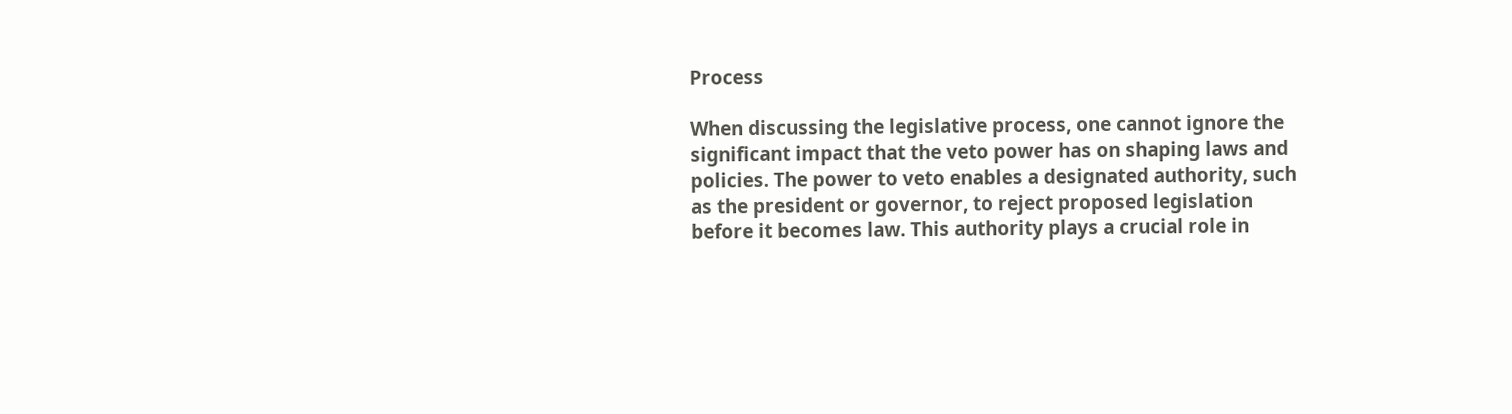Process

When discussing the legislative process, one cannot ignore the significant impact that the veto power has on shaping laws and policies. The power to veto enables a designated authority, such as the president or governor, to reject proposed legislation before it becomes law. This authority plays a crucial role in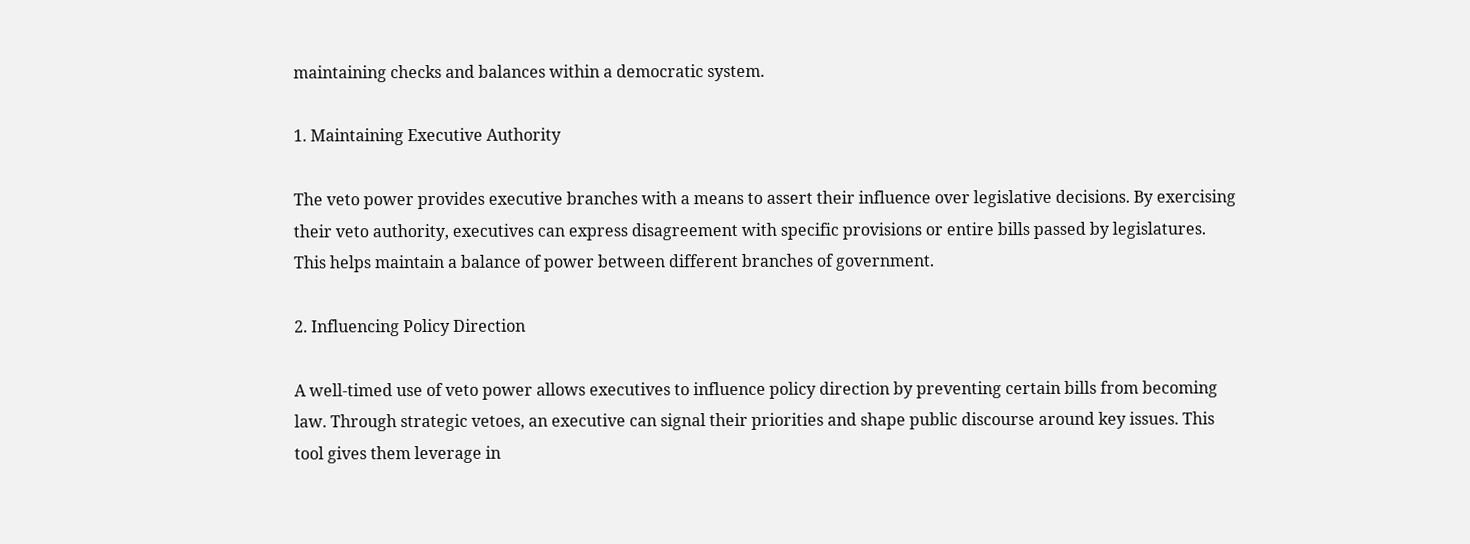maintaining checks and balances within a democratic system.

1. Maintaining Executive Authority

The veto power provides executive branches with a means to assert their influence over legislative decisions. By exercising their veto authority, executives can express disagreement with specific provisions or entire bills passed by legislatures. This helps maintain a balance of power between different branches of government.

2. Influencing Policy Direction

A well-timed use of veto power allows executives to influence policy direction by preventing certain bills from becoming law. Through strategic vetoes, an executive can signal their priorities and shape public discourse around key issues. This tool gives them leverage in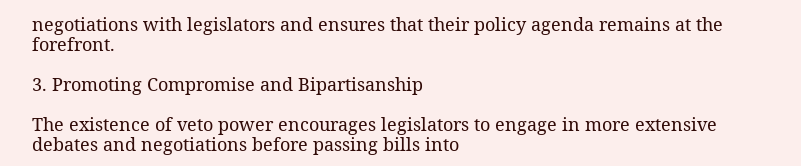negotiations with legislators and ensures that their policy agenda remains at the forefront.

3. Promoting Compromise and Bipartisanship

The existence of veto power encourages legislators to engage in more extensive debates and negotiations before passing bills into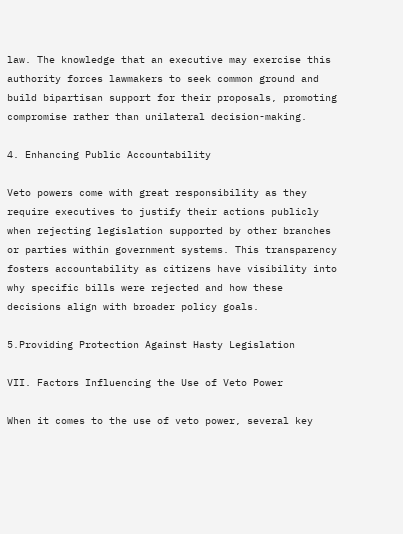law. The knowledge that an executive may exercise this authority forces lawmakers to seek common ground and build bipartisan support for their proposals, promoting compromise rather than unilateral decision-making.

4. Enhancing Public Accountability

Veto powers come with great responsibility as they require executives to justify their actions publicly when rejecting legislation supported by other branches or parties within government systems. This transparency fosters accountability as citizens have visibility into why specific bills were rejected and how these decisions align with broader policy goals.

5.Providing Protection Against Hasty Legislation

VII. Factors Influencing the Use of Veto Power

When it comes to the use of veto power, several key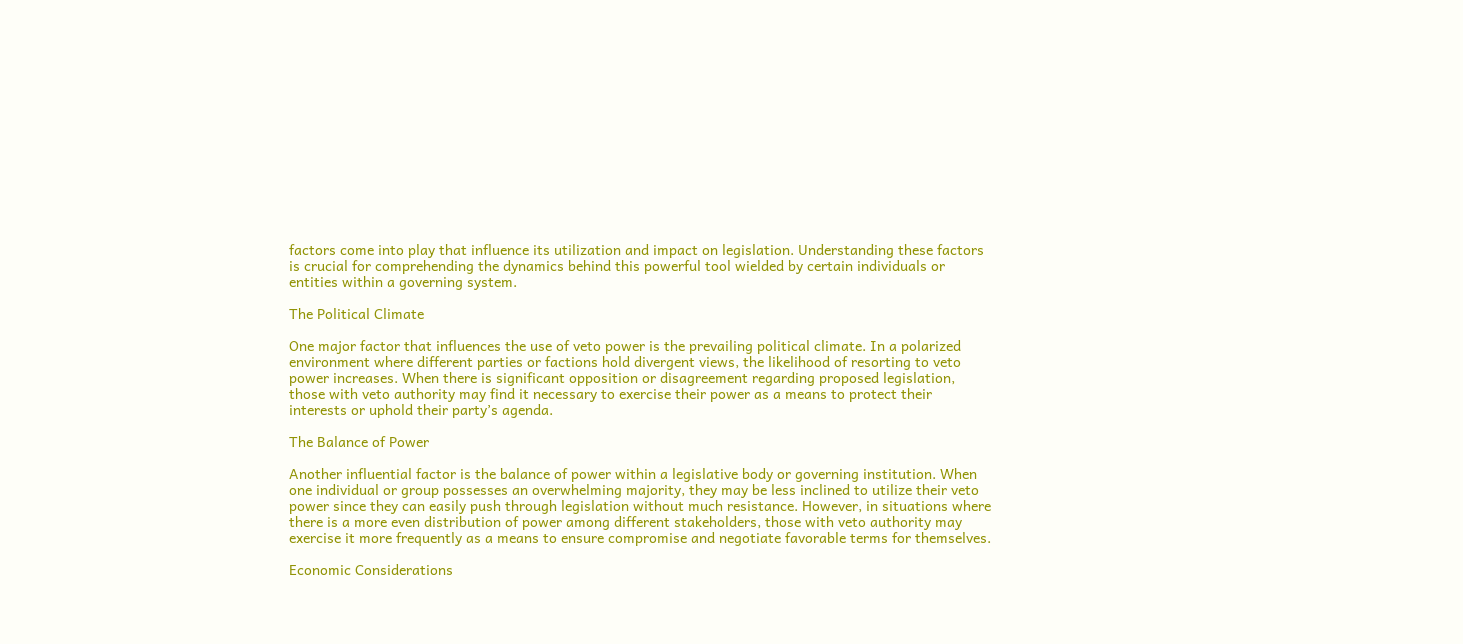factors come into play that influence its utilization and impact on legislation. Understanding these factors is crucial for comprehending the dynamics behind this powerful tool wielded by certain individuals or entities within a governing system.

The Political Climate

One major factor that influences the use of veto power is the prevailing political climate. In a polarized environment where different parties or factions hold divergent views, the likelihood of resorting to veto power increases. When there is significant opposition or disagreement regarding proposed legislation, those with veto authority may find it necessary to exercise their power as a means to protect their interests or uphold their party’s agenda.

The Balance of Power

Another influential factor is the balance of power within a legislative body or governing institution. When one individual or group possesses an overwhelming majority, they may be less inclined to utilize their veto power since they can easily push through legislation without much resistance. However, in situations where there is a more even distribution of power among different stakeholders, those with veto authority may exercise it more frequently as a means to ensure compromise and negotiate favorable terms for themselves.

Economic Considerations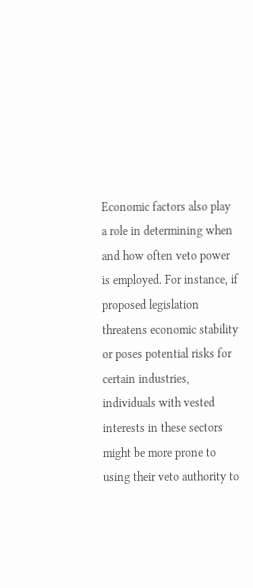Economic factors also play a role in determining when and how often veto power is employed. For instance, if proposed legislation threatens economic stability or poses potential risks for certain industries, individuals with vested interests in these sectors might be more prone to using their veto authority to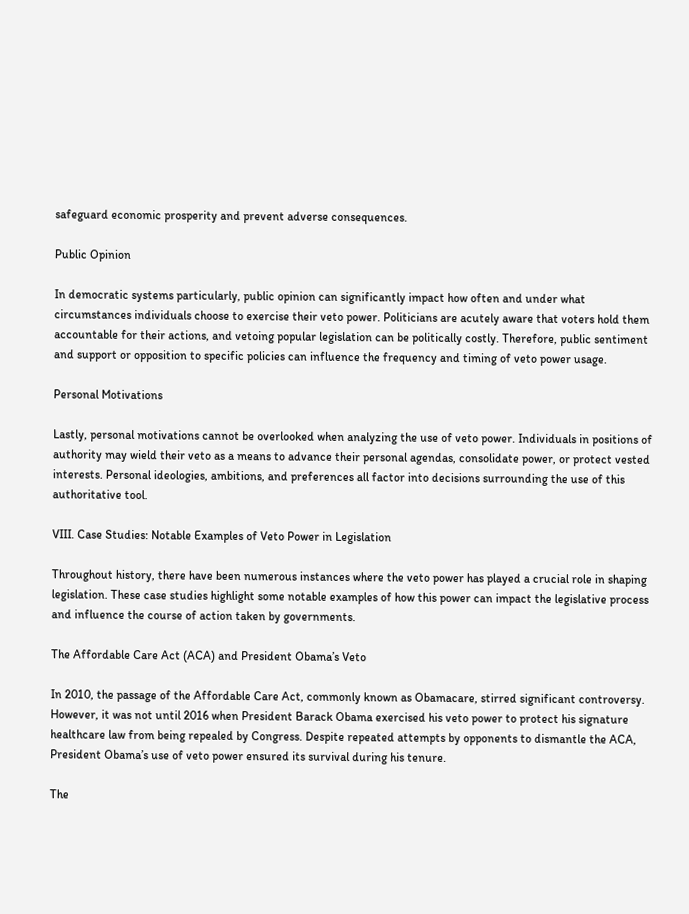safeguard economic prosperity and prevent adverse consequences.

Public Opinion

In democratic systems particularly, public opinion can significantly impact how often and under what circumstances individuals choose to exercise their veto power. Politicians are acutely aware that voters hold them accountable for their actions, and vetoing popular legislation can be politically costly. Therefore, public sentiment and support or opposition to specific policies can influence the frequency and timing of veto power usage.

Personal Motivations

Lastly, personal motivations cannot be overlooked when analyzing the use of veto power. Individuals in positions of authority may wield their veto as a means to advance their personal agendas, consolidate power, or protect vested interests. Personal ideologies, ambitions, and preferences all factor into decisions surrounding the use of this authoritative tool.

VIII. Case Studies: Notable Examples of Veto Power in Legislation

Throughout history, there have been numerous instances where the veto power has played a crucial role in shaping legislation. These case studies highlight some notable examples of how this power can impact the legislative process and influence the course of action taken by governments.

The Affordable Care Act (ACA) and President Obama’s Veto

In 2010, the passage of the Affordable Care Act, commonly known as Obamacare, stirred significant controversy. However, it was not until 2016 when President Barack Obama exercised his veto power to protect his signature healthcare law from being repealed by Congress. Despite repeated attempts by opponents to dismantle the ACA, President Obama’s use of veto power ensured its survival during his tenure.

The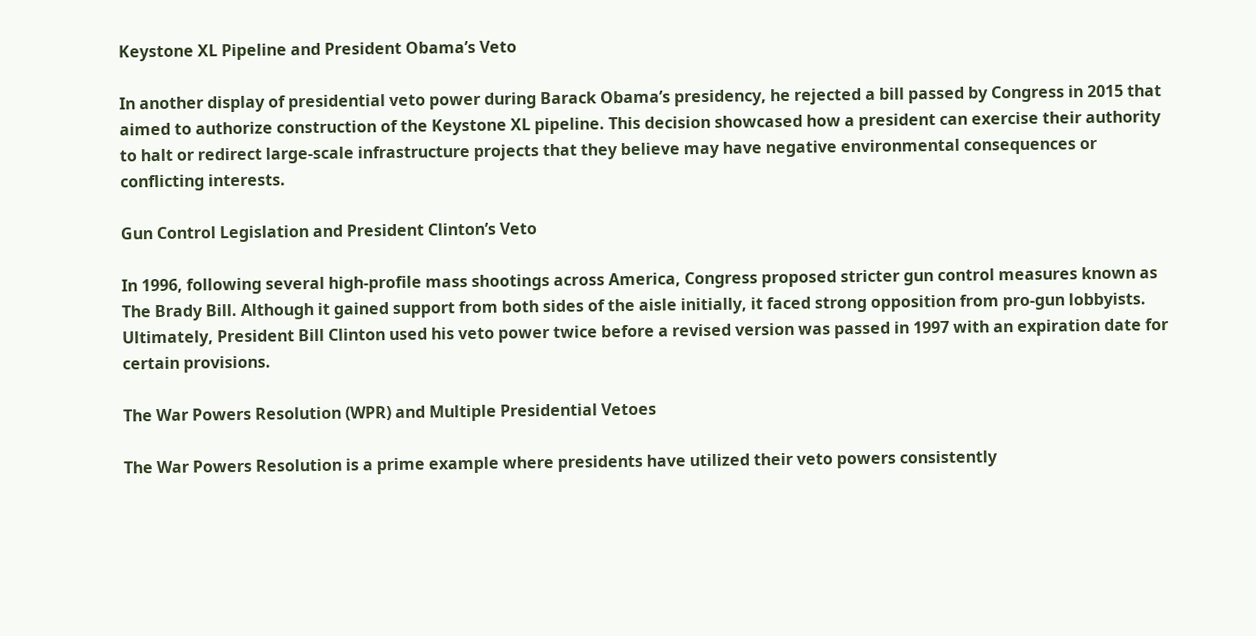Keystone XL Pipeline and President Obama’s Veto

In another display of presidential veto power during Barack Obama’s presidency, he rejected a bill passed by Congress in 2015 that aimed to authorize construction of the Keystone XL pipeline. This decision showcased how a president can exercise their authority to halt or redirect large-scale infrastructure projects that they believe may have negative environmental consequences or conflicting interests.

Gun Control Legislation and President Clinton’s Veto

In 1996, following several high-profile mass shootings across America, Congress proposed stricter gun control measures known as The Brady Bill. Although it gained support from both sides of the aisle initially, it faced strong opposition from pro-gun lobbyists. Ultimately, President Bill Clinton used his veto power twice before a revised version was passed in 1997 with an expiration date for certain provisions.

The War Powers Resolution (WPR) and Multiple Presidential Vetoes

The War Powers Resolution is a prime example where presidents have utilized their veto powers consistently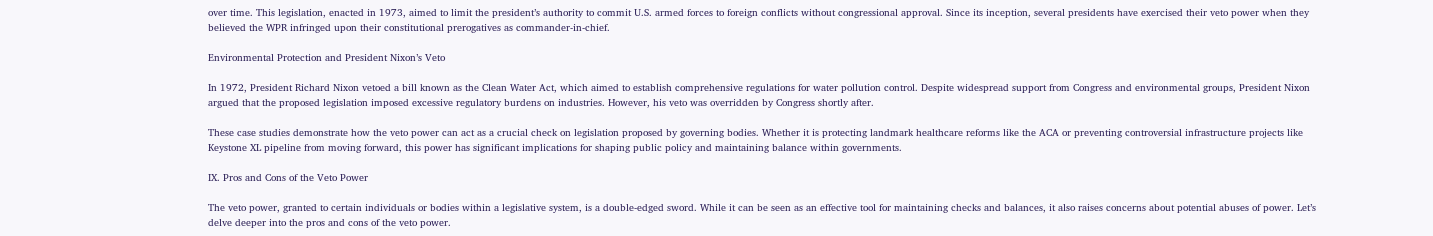over time. This legislation, enacted in 1973, aimed to limit the president’s authority to commit U.S. armed forces to foreign conflicts without congressional approval. Since its inception, several presidents have exercised their veto power when they believed the WPR infringed upon their constitutional prerogatives as commander-in-chief.

Environmental Protection and President Nixon’s Veto

In 1972, President Richard Nixon vetoed a bill known as the Clean Water Act, which aimed to establish comprehensive regulations for water pollution control. Despite widespread support from Congress and environmental groups, President Nixon argued that the proposed legislation imposed excessive regulatory burdens on industries. However, his veto was overridden by Congress shortly after.

These case studies demonstrate how the veto power can act as a crucial check on legislation proposed by governing bodies. Whether it is protecting landmark healthcare reforms like the ACA or preventing controversial infrastructure projects like Keystone XL pipeline from moving forward, this power has significant implications for shaping public policy and maintaining balance within governments.

IX. Pros and Cons of the Veto Power

The veto power, granted to certain individuals or bodies within a legislative system, is a double-edged sword. While it can be seen as an effective tool for maintaining checks and balances, it also raises concerns about potential abuses of power. Let’s delve deeper into the pros and cons of the veto power.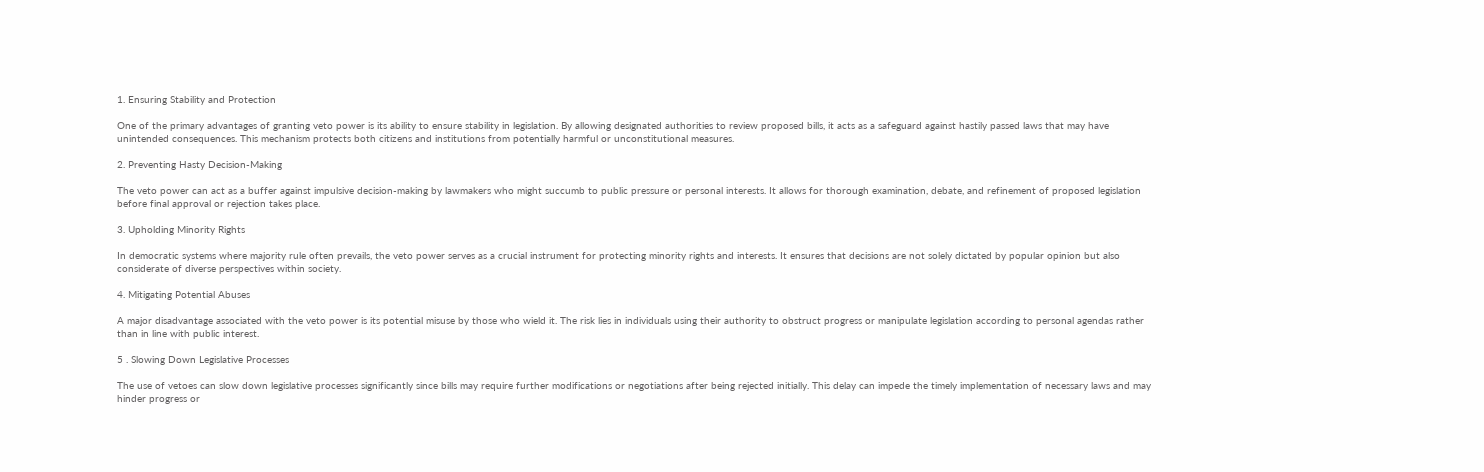1. Ensuring Stability and Protection

One of the primary advantages of granting veto power is its ability to ensure stability in legislation. By allowing designated authorities to review proposed bills, it acts as a safeguard against hastily passed laws that may have unintended consequences. This mechanism protects both citizens and institutions from potentially harmful or unconstitutional measures.

2. Preventing Hasty Decision-Making

The veto power can act as a buffer against impulsive decision-making by lawmakers who might succumb to public pressure or personal interests. It allows for thorough examination, debate, and refinement of proposed legislation before final approval or rejection takes place.

3. Upholding Minority Rights

In democratic systems where majority rule often prevails, the veto power serves as a crucial instrument for protecting minority rights and interests. It ensures that decisions are not solely dictated by popular opinion but also considerate of diverse perspectives within society.

4. Mitigating Potential Abuses

A major disadvantage associated with the veto power is its potential misuse by those who wield it. The risk lies in individuals using their authority to obstruct progress or manipulate legislation according to personal agendas rather than in line with public interest.

5 . Slowing Down Legislative Processes

The use of vetoes can slow down legislative processes significantly since bills may require further modifications or negotiations after being rejected initially. This delay can impede the timely implementation of necessary laws and may hinder progress or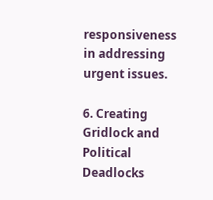responsiveness in addressing urgent issues.

6. Creating Gridlock and Political Deadlocks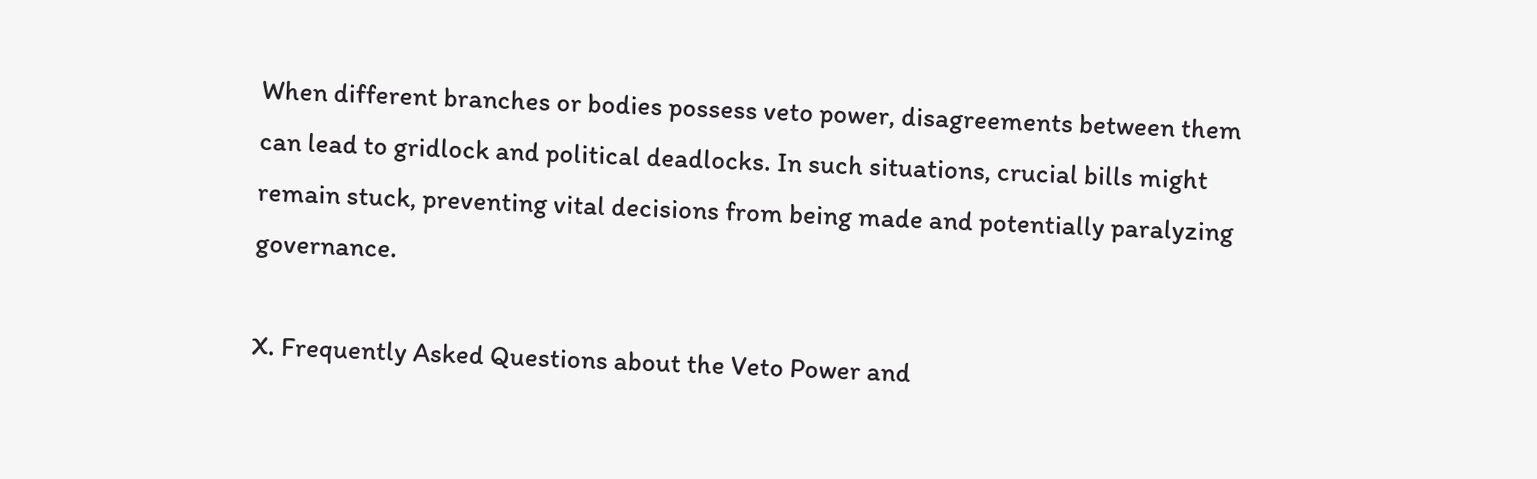When different branches or bodies possess veto power, disagreements between them can lead to gridlock and political deadlocks. In such situations, crucial bills might remain stuck, preventing vital decisions from being made and potentially paralyzing governance.

X. Frequently Asked Questions about the Veto Power and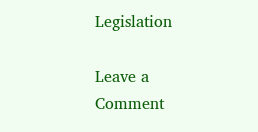Legislation

Leave a Comment